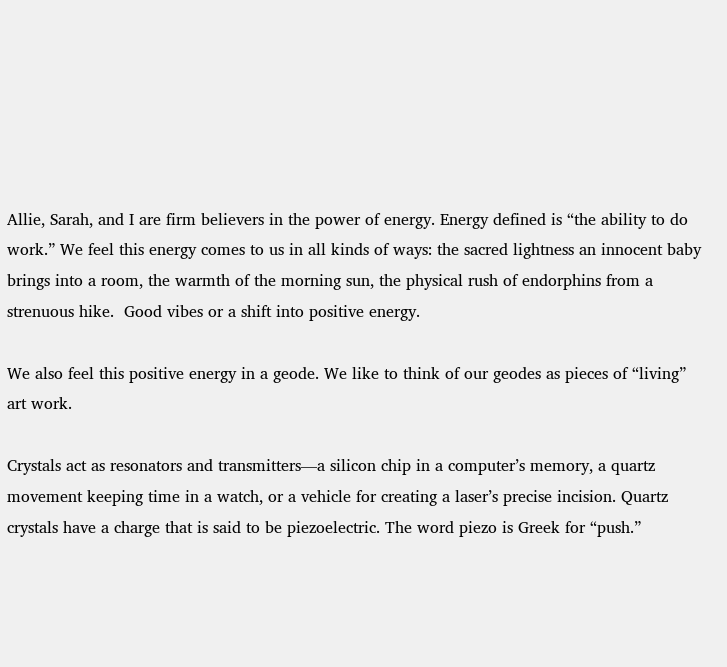Allie, Sarah, and I are firm believers in the power of energy. Energy defined is “the ability to do work.” We feel this energy comes to us in all kinds of ways: the sacred lightness an innocent baby brings into a room, the warmth of the morning sun, the physical rush of endorphins from a strenuous hike.  Good vibes or a shift into positive energy.

We also feel this positive energy in a geode. We like to think of our geodes as pieces of “living” art work.

Crystals act as resonators and transmitters—a silicon chip in a computer’s memory, a quartz movement keeping time in a watch, or a vehicle for creating a laser’s precise incision. Quartz crystals have a charge that is said to be piezoelectric. The word piezo is Greek for “push.”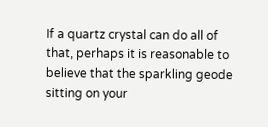If a quartz crystal can do all of that, perhaps it is reasonable to believe that the sparkling geode sitting on your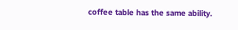coffee table has the same ability.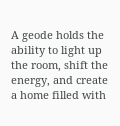A geode holds the ability to light up the room, shift the energy, and create a home filled with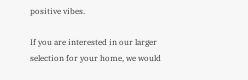positive vibes.

If you are interested in our larger selection for your home, we would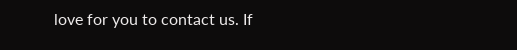love for you to contact us. If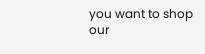you want to shop our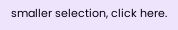smaller selection, click here.